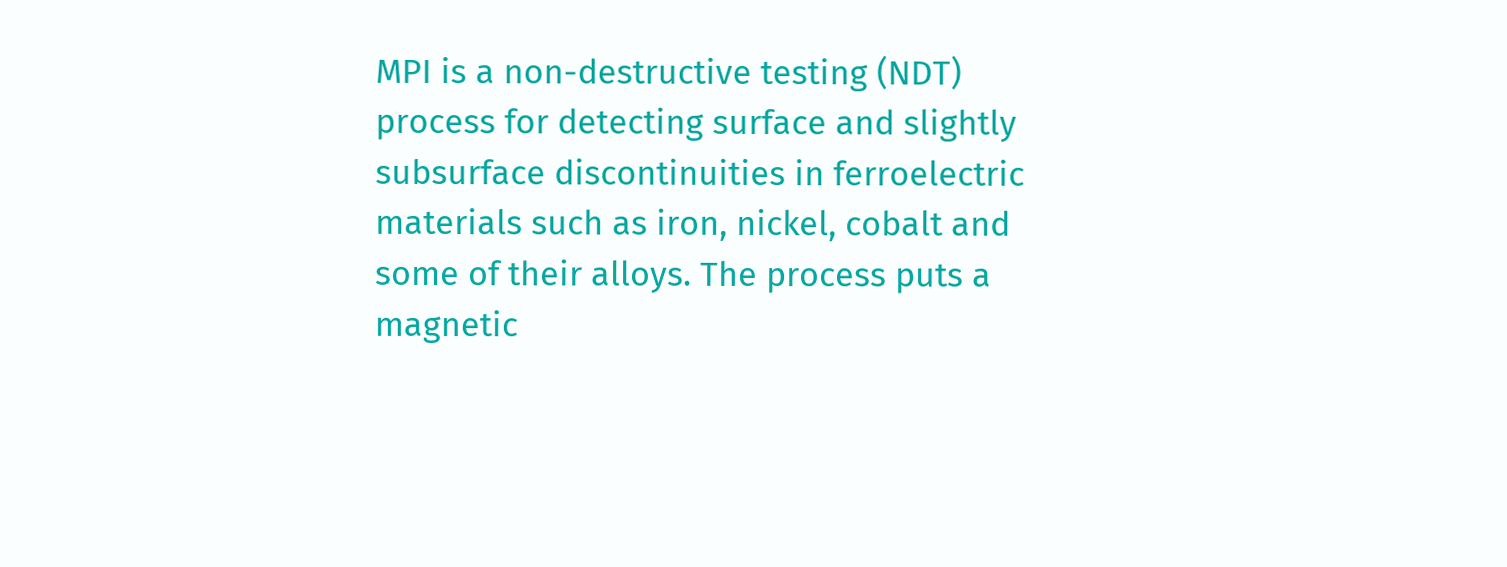MPI is a non-destructive testing (NDT) process for detecting surface and slightly subsurface discontinuities in ferroelectric materials such as iron, nickel, cobalt and some of their alloys. The process puts a magnetic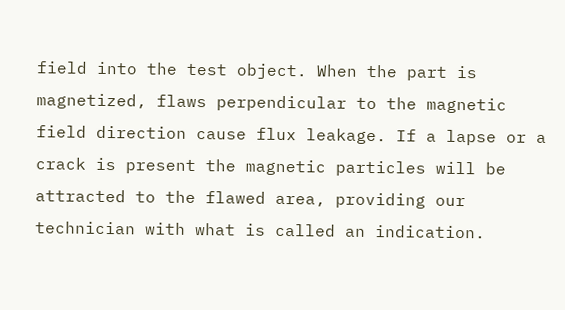field into the test object. When the part is magnetized, flaws perpendicular to the magnetic field direction cause flux leakage. If a lapse or a crack is present the magnetic particles will be attracted to the flawed area, providing our technician with what is called an indication.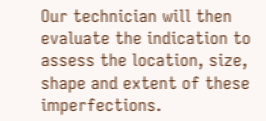Our technician will then evaluate the indication to assess the location, size, shape and extent of these imperfections.